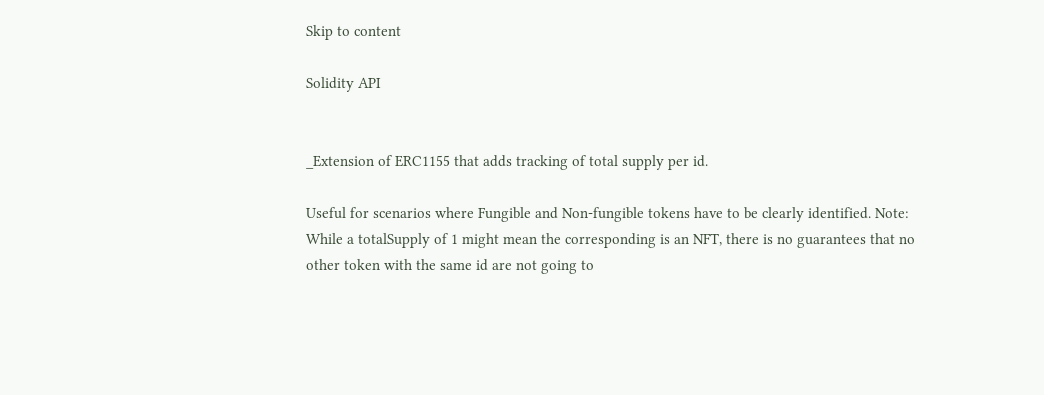Skip to content

Solidity API


_Extension of ERC1155 that adds tracking of total supply per id.

Useful for scenarios where Fungible and Non-fungible tokens have to be clearly identified. Note: While a totalSupply of 1 might mean the corresponding is an NFT, there is no guarantees that no other token with the same id are not going to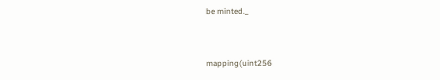be minted._


mapping(uint256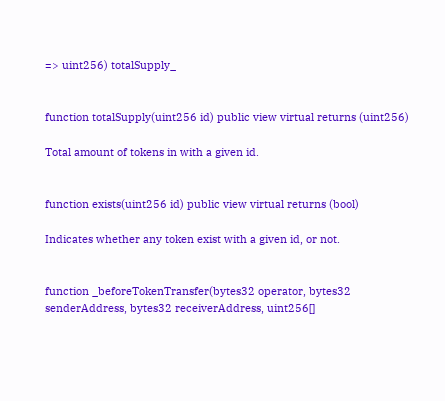=> uint256) totalSupply_


function totalSupply(uint256 id) public view virtual returns (uint256)

Total amount of tokens in with a given id.


function exists(uint256 id) public view virtual returns (bool)

Indicates whether any token exist with a given id, or not.


function _beforeTokenTransfer(bytes32 operator, bytes32 senderAddress, bytes32 receiverAddress, uint256[]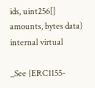ids, uint256[] amounts, bytes data) internal virtual

_See {ERC1155-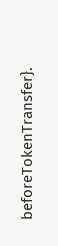beforeTokenTransfer}.